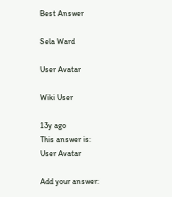Best Answer

Sela Ward

User Avatar

Wiki User

13y ago
This answer is:
User Avatar

Add your answer: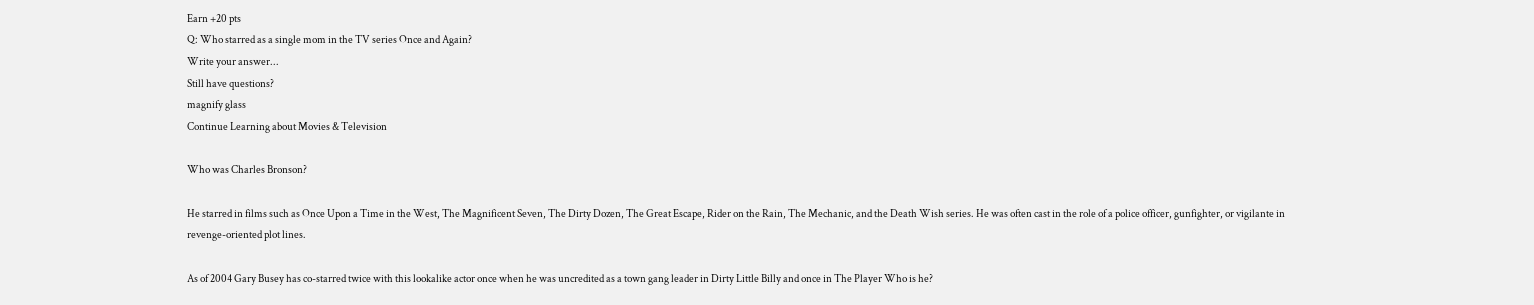Earn +20 pts
Q: Who starred as a single mom in the TV series Once and Again?
Write your answer...
Still have questions?
magnify glass
Continue Learning about Movies & Television

Who was Charles Bronson?

He starred in films such as Once Upon a Time in the West, The Magnificent Seven, The Dirty Dozen, The Great Escape, Rider on the Rain, The Mechanic, and the Death Wish series. He was often cast in the role of a police officer, gunfighter, or vigilante in revenge-oriented plot lines.

As of 2004 Gary Busey has co-starred twice with this lookalike actor once when he was uncredited as a town gang leader in Dirty Little Billy and once in The Player Who is he?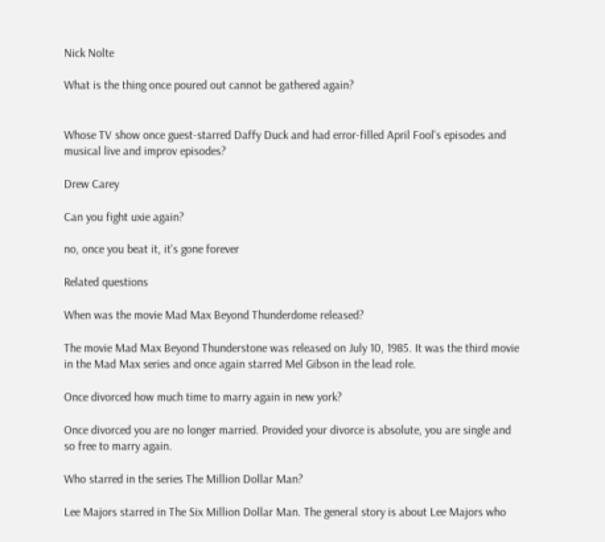Nick Nolte

What is the thing once poured out cannot be gathered again?


Whose TV show once guest-starred Daffy Duck and had error-filled April Fool's episodes and musical live and improv episodes?

Drew Carey

Can you fight uxie again?

no, once you beat it, it's gone forever

Related questions

When was the movie Mad Max Beyond Thunderdome released?

The movie Mad Max Beyond Thunderstone was released on July 10, 1985. It was the third movie in the Mad Max series and once again starred Mel Gibson in the lead role.

Once divorced how much time to marry again in new york?

Once divorced you are no longer married. Provided your divorce is absolute, you are single and so free to marry again.

Who starred in the series The Million Dollar Man?

Lee Majors starred in The Six Million Dollar Man. The general story is about Lee Majors who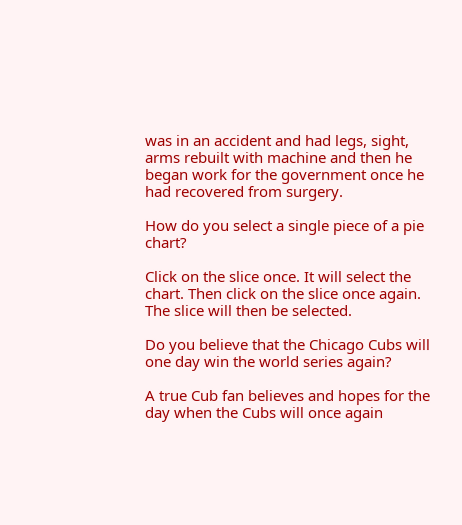was in an accident and had legs, sight, arms rebuilt with machine and then he began work for the government once he had recovered from surgery.

How do you select a single piece of a pie chart?

Click on the slice once. It will select the chart. Then click on the slice once again. The slice will then be selected.

Do you believe that the Chicago Cubs will one day win the world series again?

A true Cub fan believes and hopes for the day when the Cubs will once again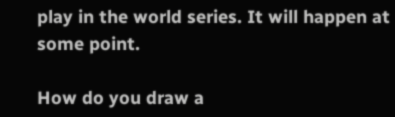play in the world series. It will happen at some point.

How do you draw a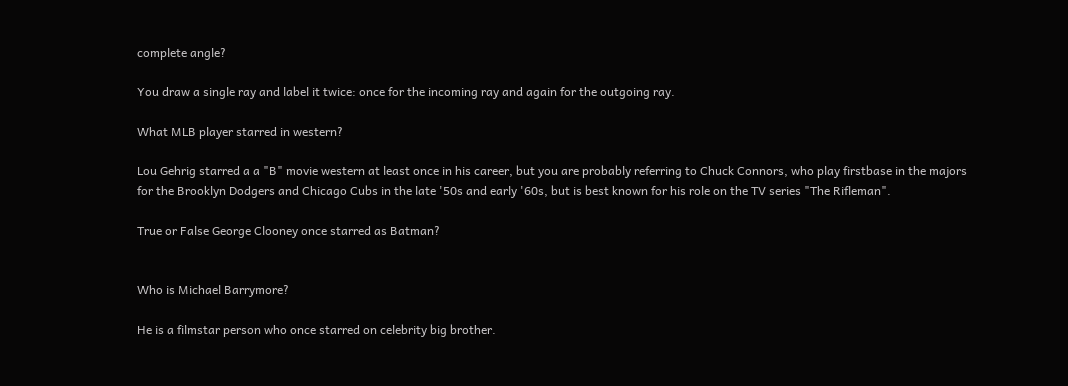complete angle?

You draw a single ray and label it twice: once for the incoming ray and again for the outgoing ray.

What MLB player starred in western?

Lou Gehrig starred a a "B" movie western at least once in his career, but you are probably referring to Chuck Connors, who play firstbase in the majors for the Brooklyn Dodgers and Chicago Cubs in the late '50s and early '60s, but is best known for his role on the TV series "The Rifleman".

True or False George Clooney once starred as Batman?


Who is Michael Barrymore?

He is a filmstar person who once starred on celebrity big brother.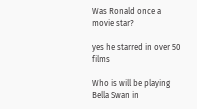Was Ronald once a movie star?

yes he starred in over 50 films

Who is will be playing Bella Swan in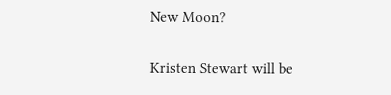New Moon?

Kristen Stewart will be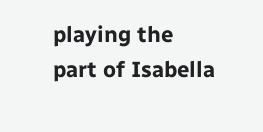playing the part of Isabella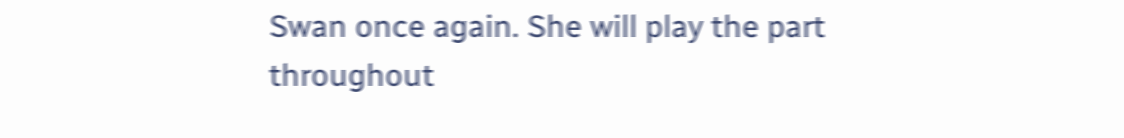Swan once again. She will play the part throughout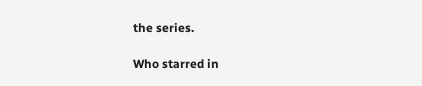the series.

Who starred in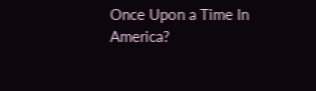Once Upon a Time In America?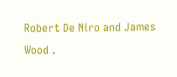Robert De Niro and James Wood .